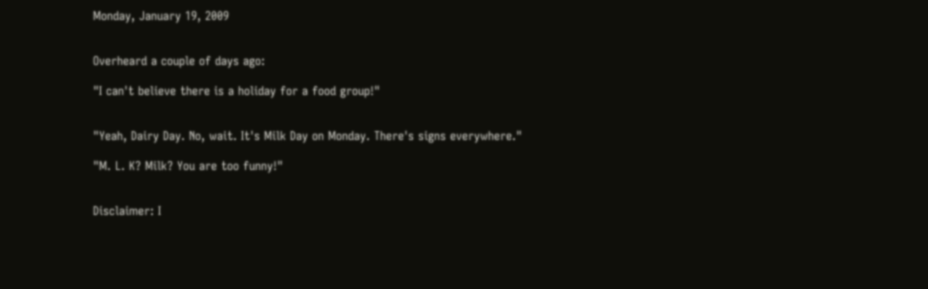Monday, January 19, 2009


Overheard a couple of days ago:

"I can't believe there is a holiday for a food group!"


"Yeah, Dairy Day. No, wait. It's Milk Day on Monday. There's signs everywhere."

"M. L. K? Milk? You are too funny!"


Disclaimer: I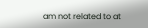am not related to at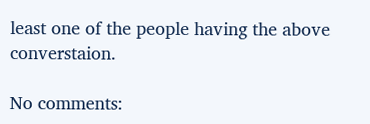least one of the people having the above converstaion.

No comments: